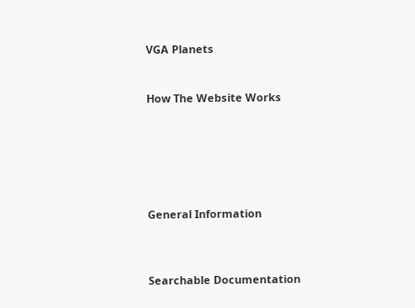VGA Planets


How The Website Works






General Information



Searchable Documentation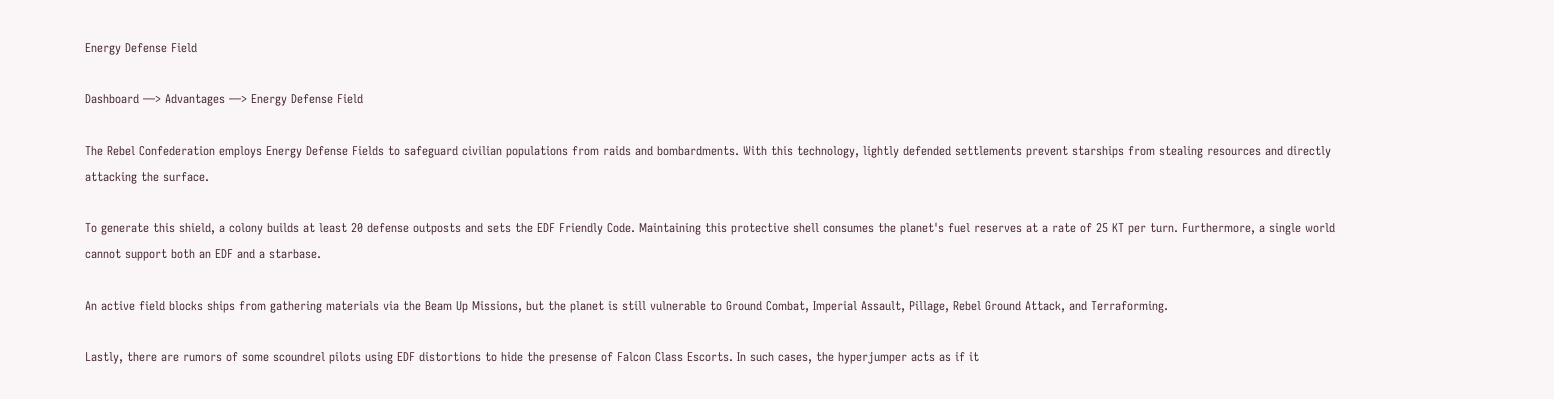Energy Defense Field

Dashboard —> Advantages —> Energy Defense Field

The Rebel Confederation employs Energy Defense Fields to safeguard civilian populations from raids and bombardments. With this technology, lightly defended settlements prevent starships from stealing resources and directly attacking the surface.

To generate this shield, a colony builds at least 20 defense outposts and sets the EDF Friendly Code. Maintaining this protective shell consumes the planet's fuel reserves at a rate of 25 KT per turn. Furthermore, a single world cannot support both an EDF and a starbase.

An active field blocks ships from gathering materials via the Beam Up Missions, but the planet is still vulnerable to Ground Combat, Imperial Assault, Pillage, Rebel Ground Attack, and Terraforming.

Lastly, there are rumors of some scoundrel pilots using EDF distortions to hide the presense of Falcon Class Escorts. In such cases, the hyperjumper acts as if it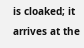is cloaked; it arrives at the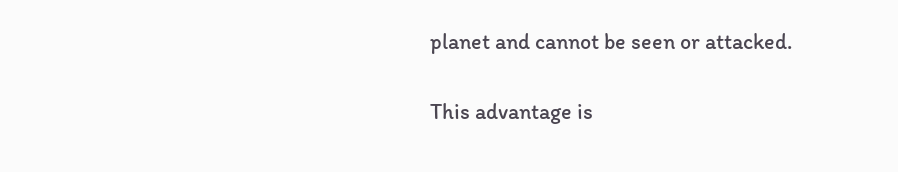planet and cannot be seen or attacked.

This advantage is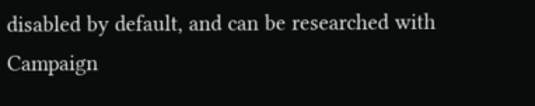disabled by default, and can be researched with Campaign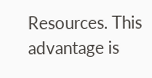Resources. This advantage is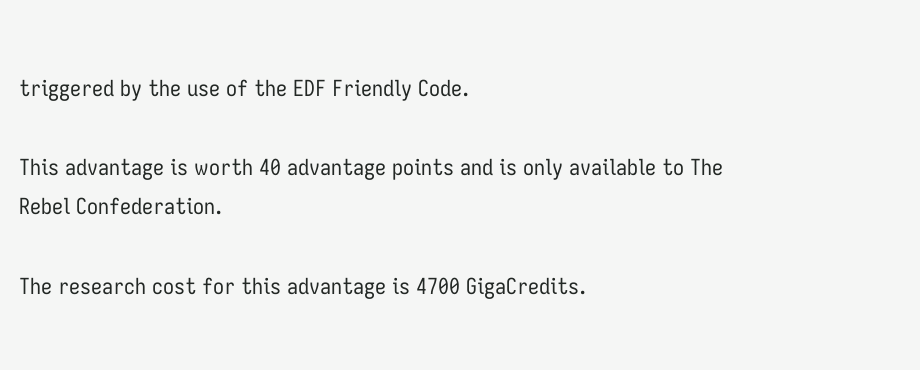triggered by the use of the EDF Friendly Code.

This advantage is worth 40 advantage points and is only available to The Rebel Confederation.

The research cost for this advantage is 4700 GigaCredits.